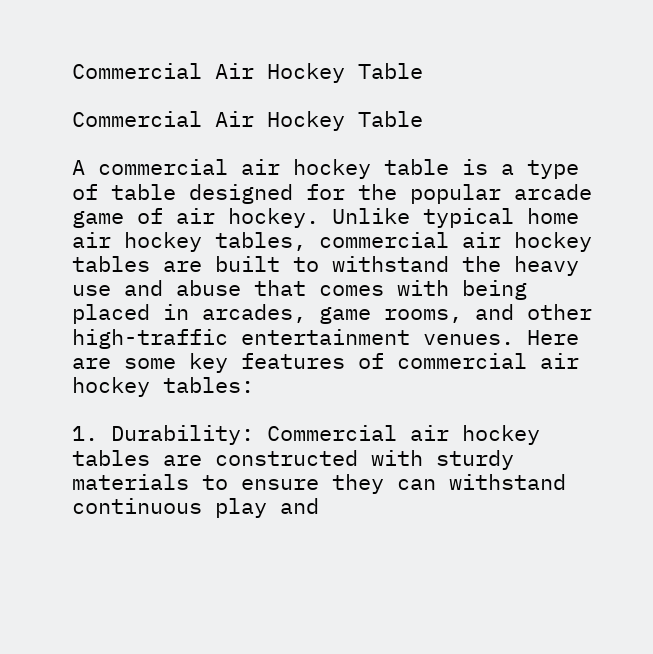Commercial Air Hockey Table

Commercial Air Hockey Table

A commercial air hockey table is a type of table designed for the popular arcade game of air hockey. Unlike typical home air hockey tables, commercial air hockey tables are built to withstand the heavy use and abuse that comes with being placed in arcades, game rooms, and other high-traffic entertainment venues. Here are some key features of commercial air hockey tables:

1. Durability: Commercial air hockey tables are constructed with sturdy materials to ensure they can withstand continuous play and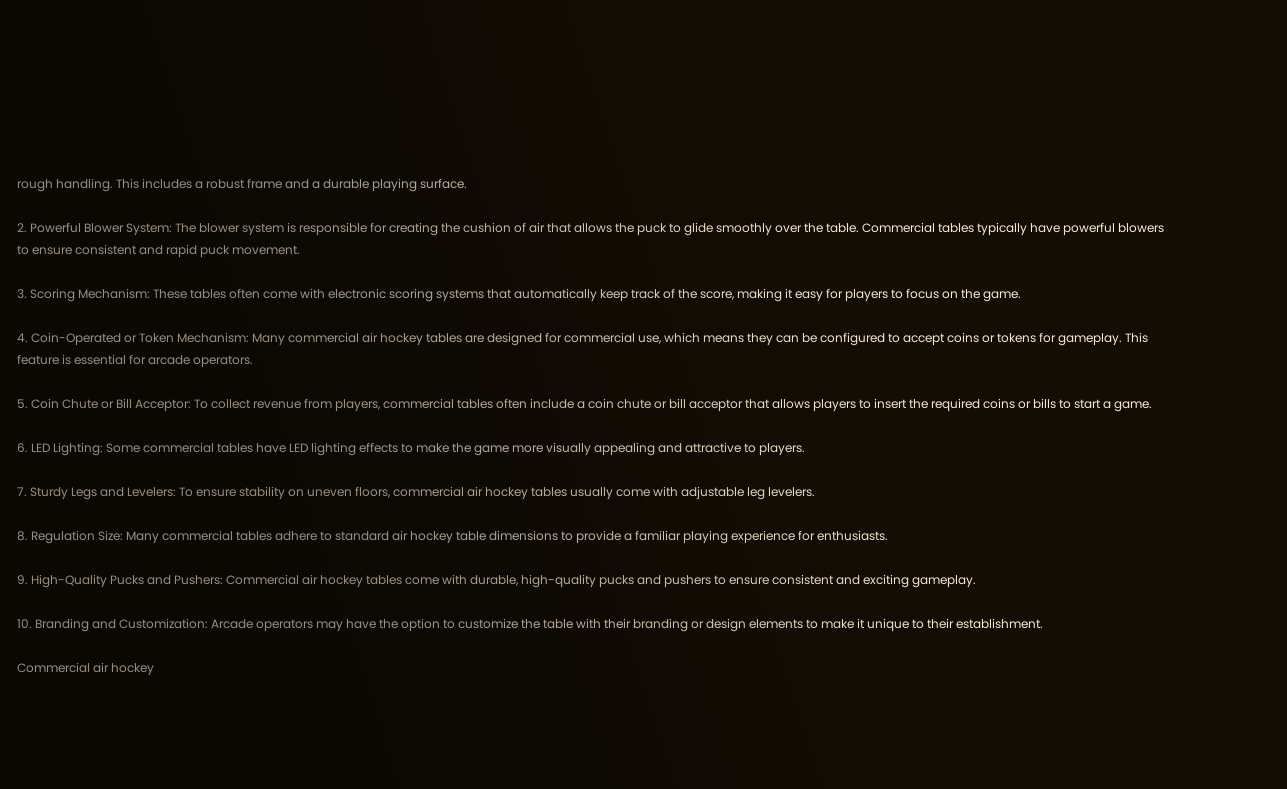rough handling. This includes a robust frame and a durable playing surface.

2. Powerful Blower System: The blower system is responsible for creating the cushion of air that allows the puck to glide smoothly over the table. Commercial tables typically have powerful blowers to ensure consistent and rapid puck movement.

3. Scoring Mechanism: These tables often come with electronic scoring systems that automatically keep track of the score, making it easy for players to focus on the game.

4. Coin-Operated or Token Mechanism: Many commercial air hockey tables are designed for commercial use, which means they can be configured to accept coins or tokens for gameplay. This feature is essential for arcade operators.

5. Coin Chute or Bill Acceptor: To collect revenue from players, commercial tables often include a coin chute or bill acceptor that allows players to insert the required coins or bills to start a game.

6. LED Lighting: Some commercial tables have LED lighting effects to make the game more visually appealing and attractive to players.

7. Sturdy Legs and Levelers: To ensure stability on uneven floors, commercial air hockey tables usually come with adjustable leg levelers.

8. Regulation Size: Many commercial tables adhere to standard air hockey table dimensions to provide a familiar playing experience for enthusiasts.

9. High-Quality Pucks and Pushers: Commercial air hockey tables come with durable, high-quality pucks and pushers to ensure consistent and exciting gameplay.

10. Branding and Customization: Arcade operators may have the option to customize the table with their branding or design elements to make it unique to their establishment.

Commercial air hockey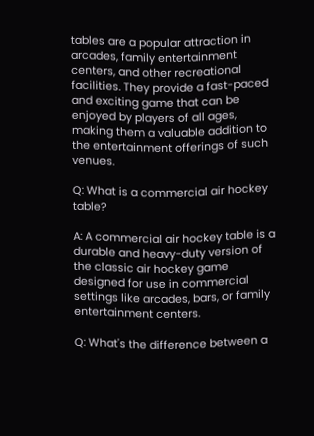tables are a popular attraction in arcades, family entertainment centers, and other recreational facilities. They provide a fast-paced and exciting game that can be enjoyed by players of all ages, making them a valuable addition to the entertainment offerings of such venues.

Q: What is a commercial air hockey table?

A: A commercial air hockey table is a durable and heavy-duty version of the classic air hockey game designed for use in commercial settings like arcades, bars, or family entertainment centers.

Q: What's the difference between a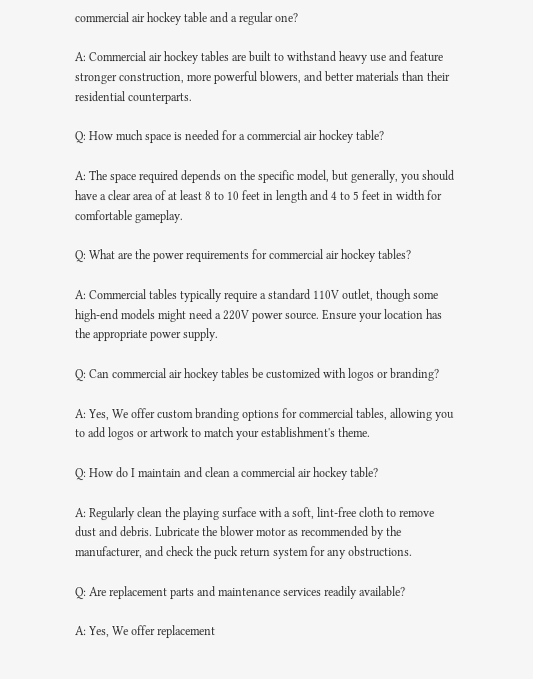commercial air hockey table and a regular one?

A: Commercial air hockey tables are built to withstand heavy use and feature stronger construction, more powerful blowers, and better materials than their residential counterparts.

Q: How much space is needed for a commercial air hockey table?

A: The space required depends on the specific model, but generally, you should have a clear area of at least 8 to 10 feet in length and 4 to 5 feet in width for comfortable gameplay.

Q: What are the power requirements for commercial air hockey tables?

A: Commercial tables typically require a standard 110V outlet, though some high-end models might need a 220V power source. Ensure your location has the appropriate power supply.

Q: Can commercial air hockey tables be customized with logos or branding?

A: Yes, We offer custom branding options for commercial tables, allowing you to add logos or artwork to match your establishment's theme.

Q: How do I maintain and clean a commercial air hockey table?

A: Regularly clean the playing surface with a soft, lint-free cloth to remove dust and debris. Lubricate the blower motor as recommended by the manufacturer, and check the puck return system for any obstructions.

Q: Are replacement parts and maintenance services readily available?

A: Yes, We offer replacement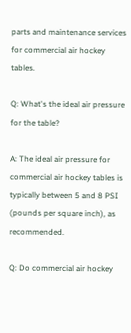parts and maintenance services for commercial air hockey tables.

Q: What's the ideal air pressure for the table?

A: The ideal air pressure for commercial air hockey tables is typically between 5 and 8 PSI (pounds per square inch), as recommended.

Q: Do commercial air hockey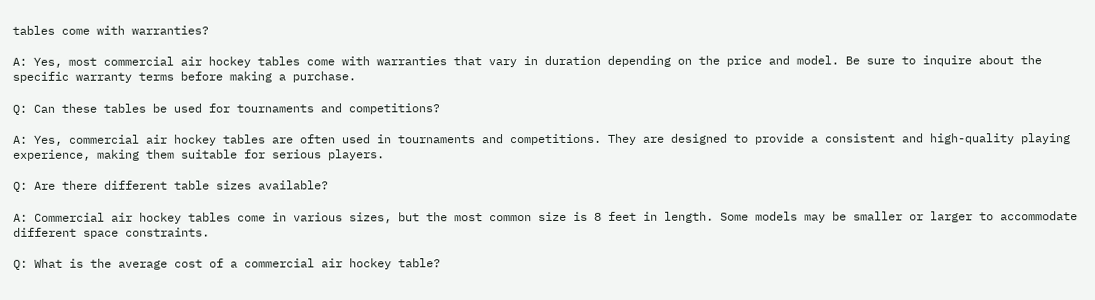tables come with warranties?

A: Yes, most commercial air hockey tables come with warranties that vary in duration depending on the price and model. Be sure to inquire about the specific warranty terms before making a purchase.

Q: Can these tables be used for tournaments and competitions?

A: Yes, commercial air hockey tables are often used in tournaments and competitions. They are designed to provide a consistent and high-quality playing experience, making them suitable for serious players.

Q: Are there different table sizes available?

A: Commercial air hockey tables come in various sizes, but the most common size is 8 feet in length. Some models may be smaller or larger to accommodate different space constraints.

Q: What is the average cost of a commercial air hockey table?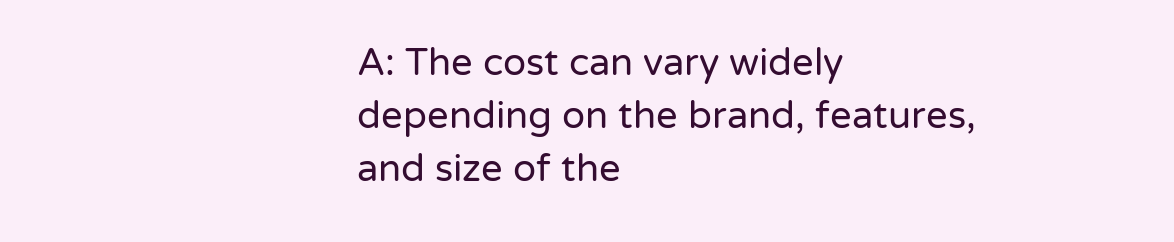A: The cost can vary widely depending on the brand, features, and size of the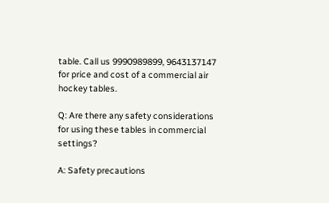table. Call us 9990989899, 9643137147 for price and cost of a commercial air hockey tables.

Q: Are there any safety considerations for using these tables in commercial settings?

A: Safety precautions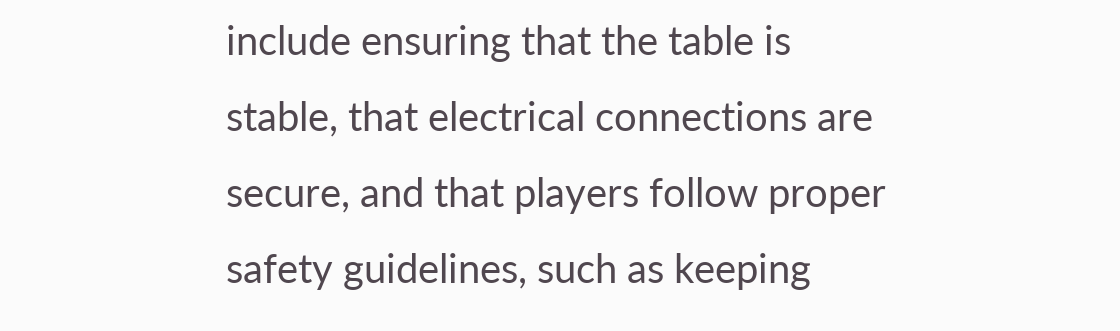include ensuring that the table is stable, that electrical connections are secure, and that players follow proper safety guidelines, such as keeping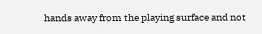hands away from the playing surface and not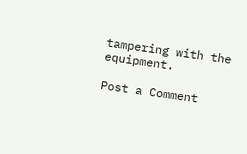tampering with the equipment.

Post a Comment